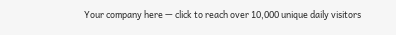Your company here — click to reach over 10,000 unique daily visitors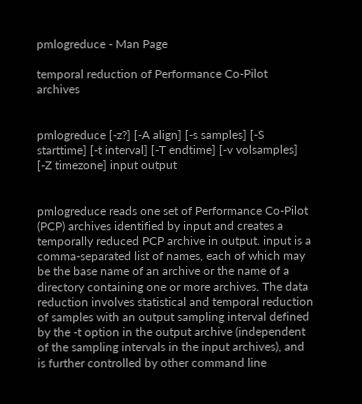pmlogreduce - Man Page

temporal reduction of Performance Co-Pilot archives


pmlogreduce [-z?] [-A align] [-s samples] [-S starttime] [-t interval] [-T endtime] [-v volsamples] [-Z timezone] input output


pmlogreduce reads one set of Performance Co-Pilot (PCP) archives identified by input and creates a temporally reduced PCP archive in output. input is a comma-separated list of names, each of which may be the base name of an archive or the name of a directory containing one or more archives. The data reduction involves statistical and temporal reduction of samples with an output sampling interval defined by the -t option in the output archive (independent of the sampling intervals in the input archives), and is further controlled by other command line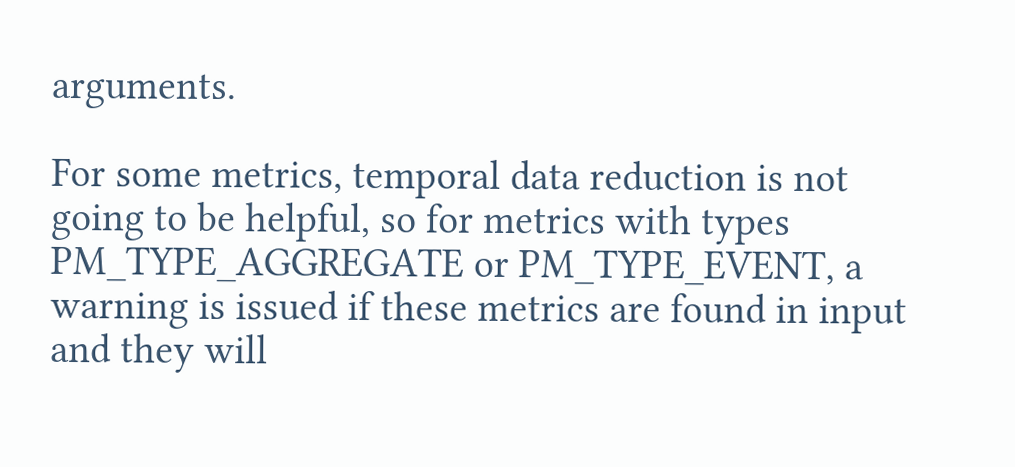arguments.

For some metrics, temporal data reduction is not going to be helpful, so for metrics with types PM_TYPE_AGGREGATE or PM_TYPE_EVENT, a warning is issued if these metrics are found in input and they will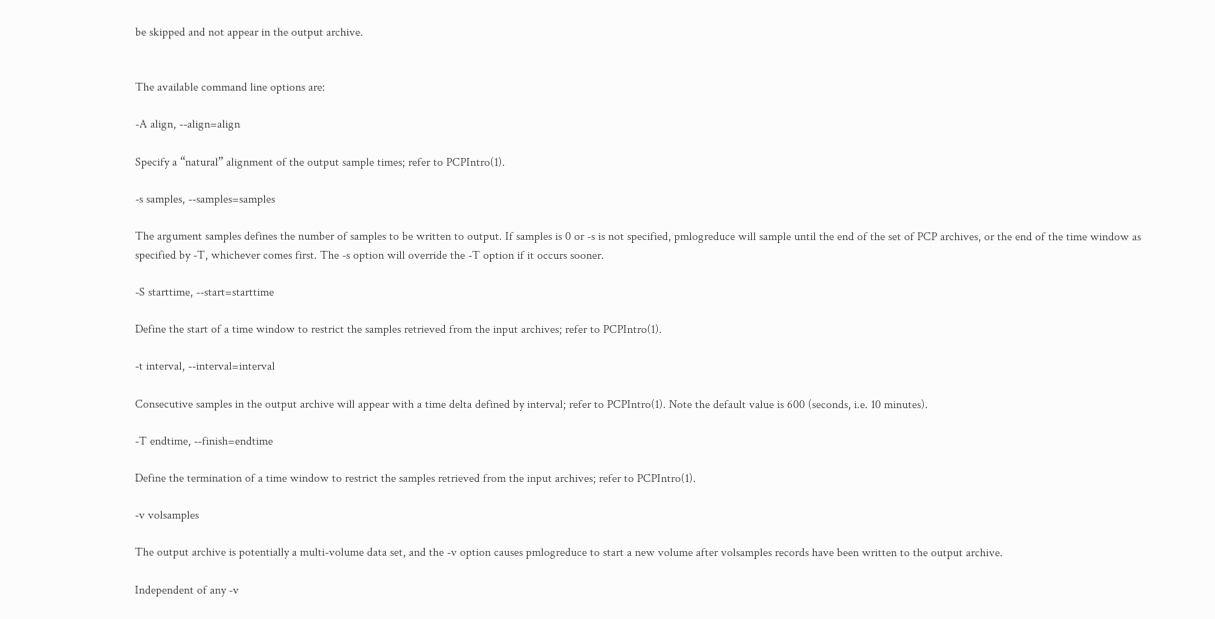be skipped and not appear in the output archive.


The available command line options are:

-A align, --align=align

Specify a “natural” alignment of the output sample times; refer to PCPIntro(1).

-s samples, --samples=samples

The argument samples defines the number of samples to be written to output. If samples is 0 or -s is not specified, pmlogreduce will sample until the end of the set of PCP archives, or the end of the time window as specified by -T, whichever comes first. The -s option will override the -T option if it occurs sooner.

-S starttime, --start=starttime

Define the start of a time window to restrict the samples retrieved from the input archives; refer to PCPIntro(1).

-t interval, --interval=interval

Consecutive samples in the output archive will appear with a time delta defined by interval; refer to PCPIntro(1). Note the default value is 600 (seconds, i.e. 10 minutes).

-T endtime, --finish=endtime

Define the termination of a time window to restrict the samples retrieved from the input archives; refer to PCPIntro(1).

-v volsamples

The output archive is potentially a multi-volume data set, and the -v option causes pmlogreduce to start a new volume after volsamples records have been written to the output archive.

Independent of any -v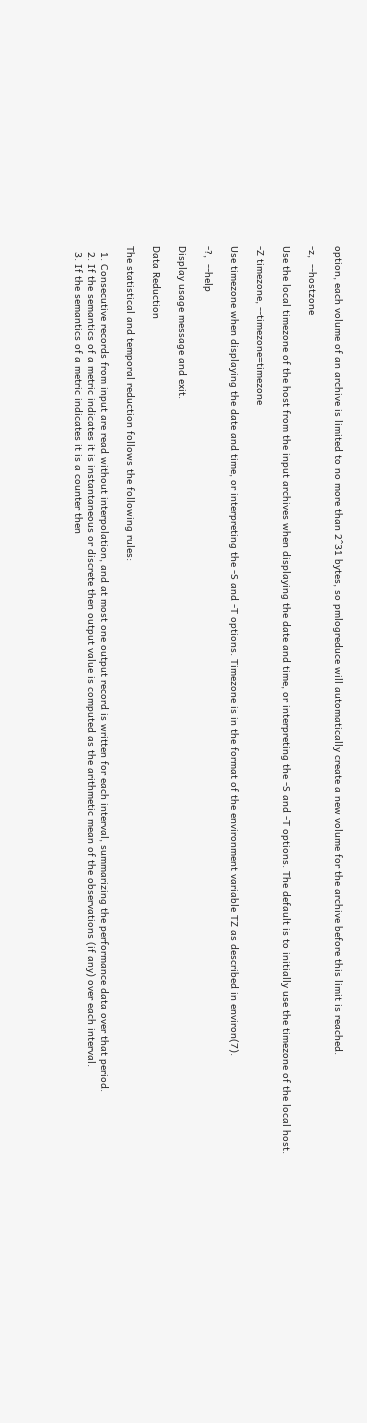option, each volume of an archive is limited to no more than 2^31 bytes, so pmlogreduce will automatically create a new volume for the archive before this limit is reached.

-z,  --hostzone

Use the local timezone of the host from the input archives when displaying the date and time, or interpreting the -S and -T options. The default is to initially use the timezone of the local host.

-Z timezone, --timezone=timezone

Use timezone when displaying the date and time, or interpreting the -S and -T options. Timezone is in the format of the environment variable TZ as described in environ(7).

-?,  --help

Display usage message and exit.

Data Reduction

The statistical and temporal reduction follows the following rules:

  1. Consecutive records from input are read without interpolation, and at most one output record is written for each interval, summarizing the performance data over that period.
  2. If the semantics of a metric indicates it is instantaneous or discrete then output value is computed as the arithmetic mean of the observations (if any) over each interval.
  3. If the semantics of a metric indicates it is a counter then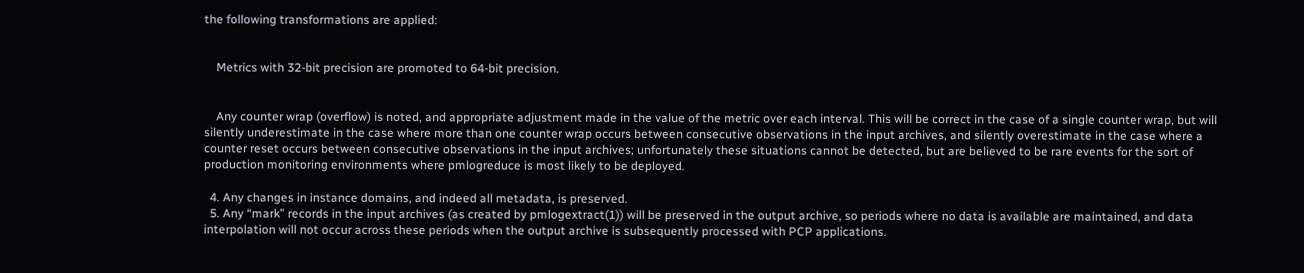the following transformations are applied:


    Metrics with 32-bit precision are promoted to 64-bit precision.


    Any counter wrap (overflow) is noted, and appropriate adjustment made in the value of the metric over each interval. This will be correct in the case of a single counter wrap, but will silently underestimate in the case where more than one counter wrap occurs between consecutive observations in the input archives, and silently overestimate in the case where a counter reset occurs between consecutive observations in the input archives; unfortunately these situations cannot be detected, but are believed to be rare events for the sort of production monitoring environments where pmlogreduce is most likely to be deployed.

  4. Any changes in instance domains, and indeed all metadata, is preserved.
  5. Any “mark” records in the input archives (as created by pmlogextract(1)) will be preserved in the output archive, so periods where no data is available are maintained, and data interpolation will not occur across these periods when the output archive is subsequently processed with PCP applications.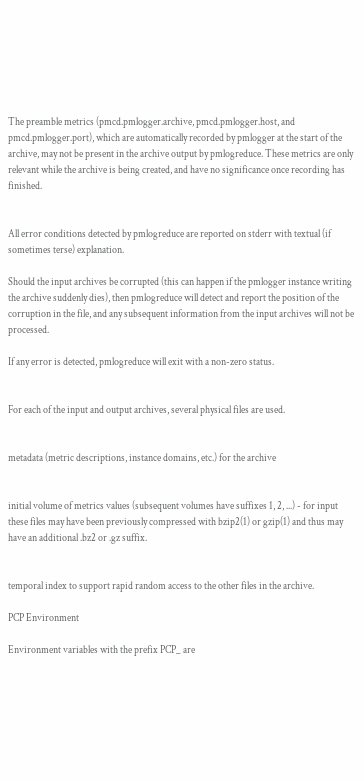The preamble metrics (pmcd.pmlogger.archive, pmcd.pmlogger.host, and pmcd.pmlogger.port), which are automatically recorded by pmlogger at the start of the archive, may not be present in the archive output by pmlogreduce. These metrics are only relevant while the archive is being created, and have no significance once recording has finished.


All error conditions detected by pmlogreduce are reported on stderr with textual (if sometimes terse) explanation.

Should the input archives be corrupted (this can happen if the pmlogger instance writing the archive suddenly dies), then pmlogreduce will detect and report the position of the corruption in the file, and any subsequent information from the input archives will not be processed.

If any error is detected, pmlogreduce will exit with a non-zero status.


For each of the input and output archives, several physical files are used.


metadata (metric descriptions, instance domains, etc.) for the archive


initial volume of metrics values (subsequent volumes have suffixes 1, 2, ...) - for input these files may have been previously compressed with bzip2(1) or gzip(1) and thus may have an additional .bz2 or .gz suffix.


temporal index to support rapid random access to the other files in the archive.

PCP Environment

Environment variables with the prefix PCP_ are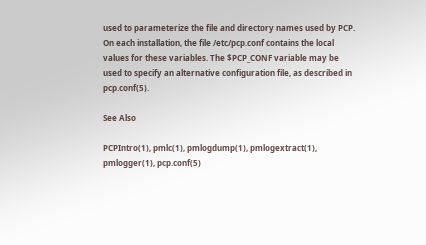used to parameterize the file and directory names used by PCP. On each installation, the file /etc/pcp.conf contains the local values for these variables. The $PCP_CONF variable may be used to specify an alternative configuration file, as described in pcp.conf(5).

See Also

PCPIntro(1), pmlc(1), pmlogdump(1), pmlogextract(1), pmlogger(1), pcp.conf(5)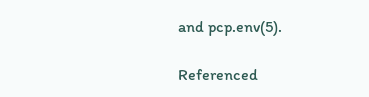and pcp.env(5).

Referenced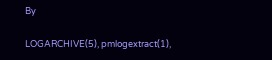By

LOGARCHIVE(5), pmlogextract(1),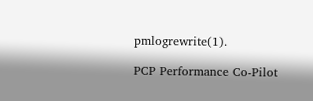pmlogrewrite(1).

PCP Performance Co-Pilot